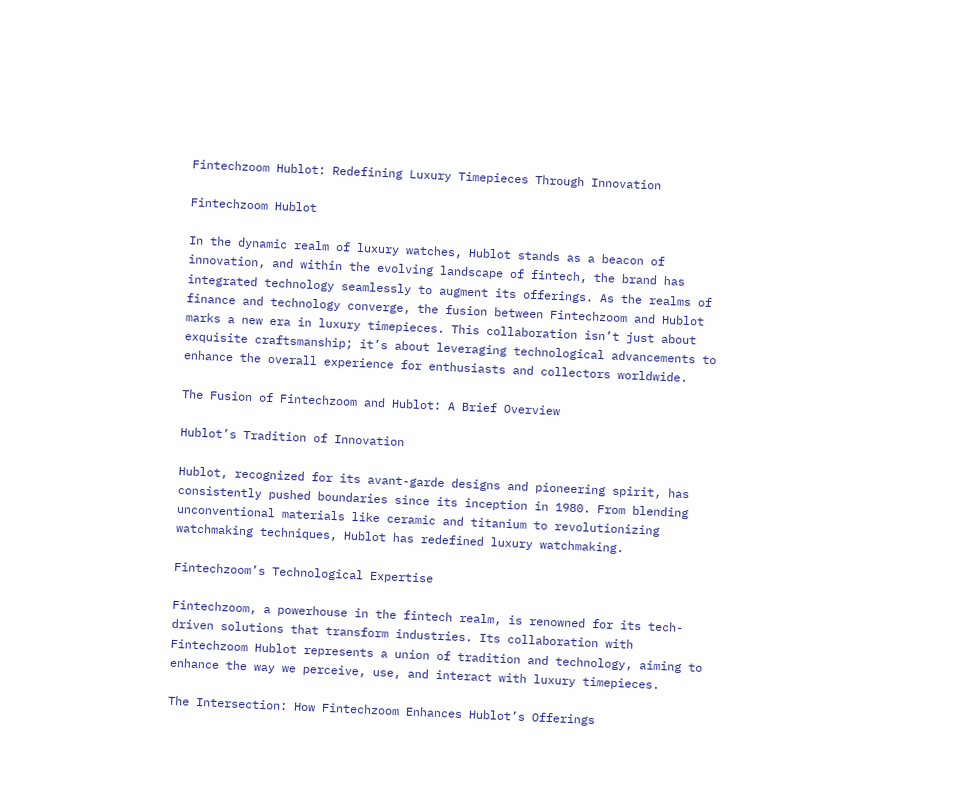Fintechzoom Hublot: Redefining Luxury Timepieces Through Innovation

Fintechzoom Hublot

In the dynamic realm of luxury watches, Hublot stands as a beacon of innovation, and within the evolving landscape of fintech, the brand has integrated technology seamlessly to augment its offerings. As the realms of finance and technology converge, the fusion between Fintechzoom and Hublot marks a new era in luxury timepieces. This collaboration isn’t just about exquisite craftsmanship; it’s about leveraging technological advancements to enhance the overall experience for enthusiasts and collectors worldwide.

The Fusion of Fintechzoom and Hublot: A Brief Overview

Hublot’s Tradition of Innovation

Hublot, recognized for its avant-garde designs and pioneering spirit, has consistently pushed boundaries since its inception in 1980. From blending unconventional materials like ceramic and titanium to revolutionizing watchmaking techniques, Hublot has redefined luxury watchmaking.

Fintechzoom’s Technological Expertise

Fintechzoom, a powerhouse in the fintech realm, is renowned for its tech-driven solutions that transform industries. Its collaboration with Fintechzoom Hublot represents a union of tradition and technology, aiming to enhance the way we perceive, use, and interact with luxury timepieces.

The Intersection: How Fintechzoom Enhances Hublot’s Offerings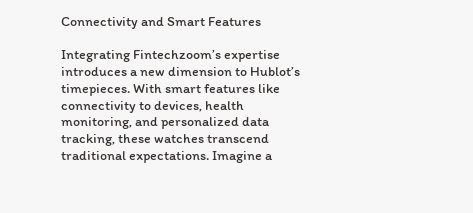Connectivity and Smart Features

Integrating Fintechzoom’s expertise introduces a new dimension to Hublot’s timepieces. With smart features like connectivity to devices, health monitoring, and personalized data tracking, these watches transcend traditional expectations. Imagine a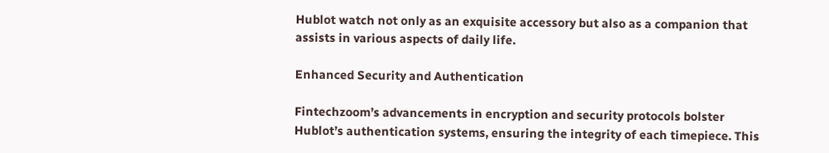Hublot watch not only as an exquisite accessory but also as a companion that assists in various aspects of daily life.

Enhanced Security and Authentication

Fintechzoom’s advancements in encryption and security protocols bolster Hublot’s authentication systems, ensuring the integrity of each timepiece. This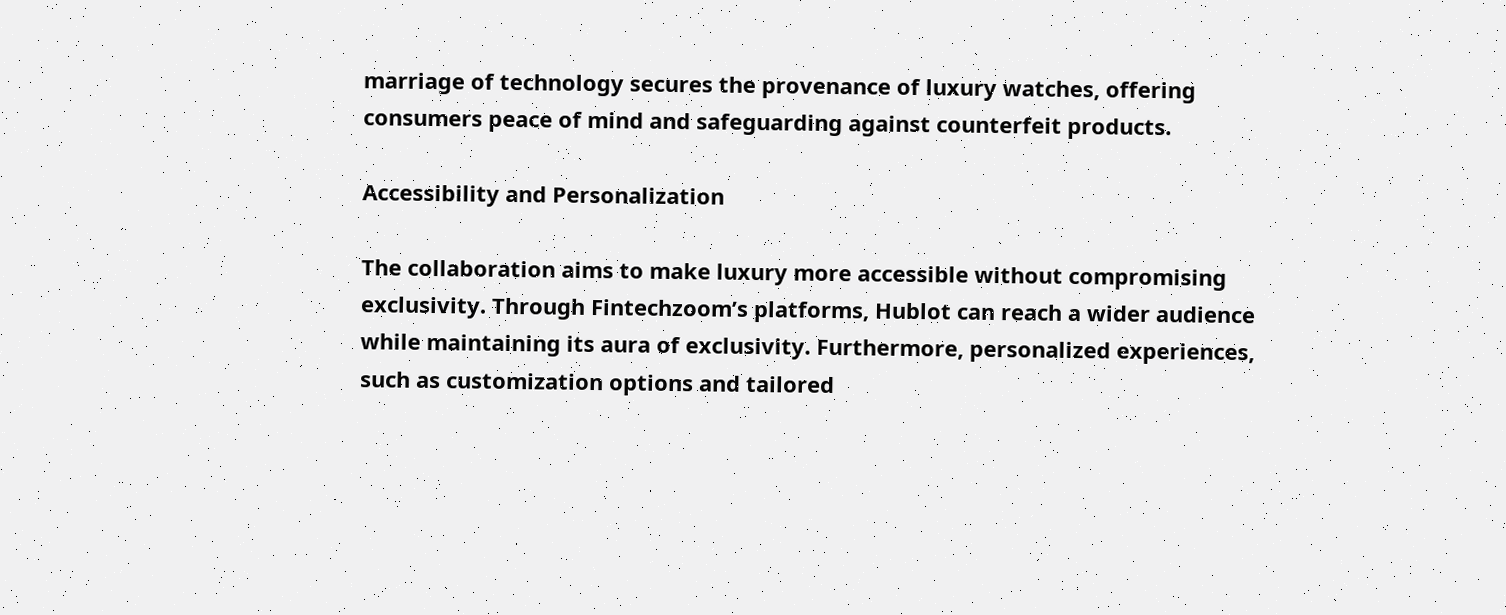marriage of technology secures the provenance of luxury watches, offering consumers peace of mind and safeguarding against counterfeit products.

Accessibility and Personalization

The collaboration aims to make luxury more accessible without compromising exclusivity. Through Fintechzoom’s platforms, Hublot can reach a wider audience while maintaining its aura of exclusivity. Furthermore, personalized experiences, such as customization options and tailored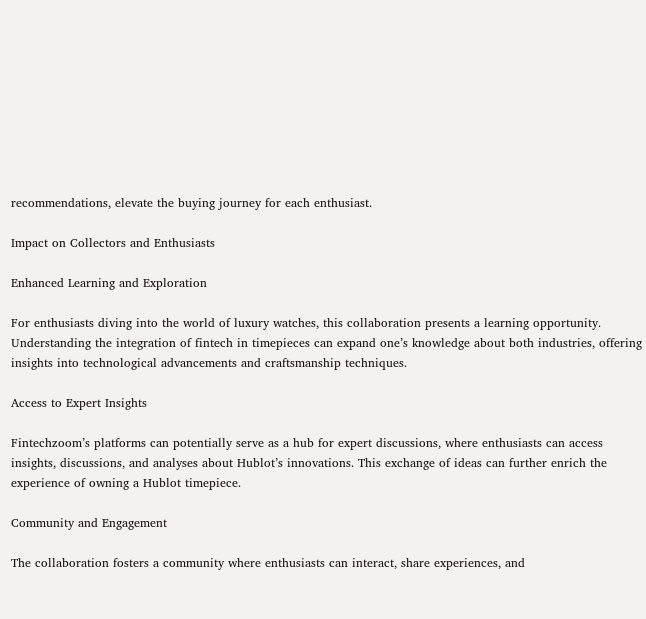recommendations, elevate the buying journey for each enthusiast.

Impact on Collectors and Enthusiasts

Enhanced Learning and Exploration

For enthusiasts diving into the world of luxury watches, this collaboration presents a learning opportunity. Understanding the integration of fintech in timepieces can expand one’s knowledge about both industries, offering insights into technological advancements and craftsmanship techniques.

Access to Expert Insights

Fintechzoom’s platforms can potentially serve as a hub for expert discussions, where enthusiasts can access insights, discussions, and analyses about Hublot’s innovations. This exchange of ideas can further enrich the experience of owning a Hublot timepiece.

Community and Engagement

The collaboration fosters a community where enthusiasts can interact, share experiences, and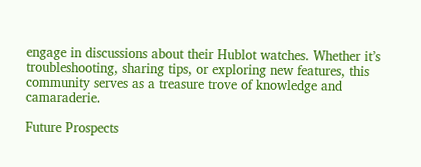engage in discussions about their Hublot watches. Whether it’s troubleshooting, sharing tips, or exploring new features, this community serves as a treasure trove of knowledge and camaraderie.

Future Prospects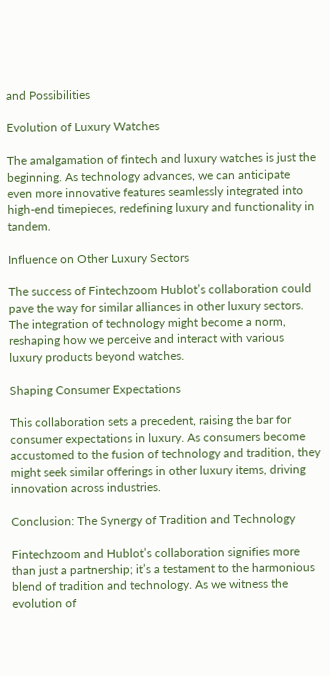and Possibilities

Evolution of Luxury Watches

The amalgamation of fintech and luxury watches is just the beginning. As technology advances, we can anticipate even more innovative features seamlessly integrated into high-end timepieces, redefining luxury and functionality in tandem.

Influence on Other Luxury Sectors

The success of Fintechzoom Hublot’s collaboration could pave the way for similar alliances in other luxury sectors. The integration of technology might become a norm, reshaping how we perceive and interact with various luxury products beyond watches.

Shaping Consumer Expectations

This collaboration sets a precedent, raising the bar for consumer expectations in luxury. As consumers become accustomed to the fusion of technology and tradition, they might seek similar offerings in other luxury items, driving innovation across industries.

Conclusion: The Synergy of Tradition and Technology

Fintechzoom and Hublot’s collaboration signifies more than just a partnership; it’s a testament to the harmonious blend of tradition and technology. As we witness the evolution of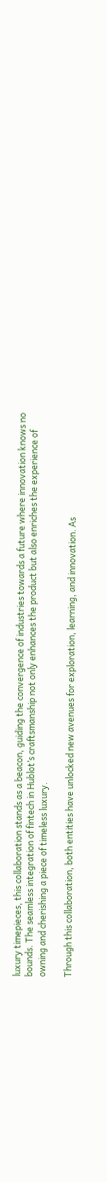luxury timepieces, this collaboration stands as a beacon, guiding the convergence of industries towards a future where innovation knows no bounds. The seamless integration of fintech in Hublot’s craftsmanship not only enhances the product but also enriches the experience of owning and cherishing a piece of timeless luxury.

Through this collaboration, both entities have unlocked new avenues for exploration, learning, and innovation. As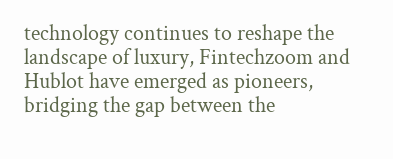technology continues to reshape the landscape of luxury, Fintechzoom and Hublot have emerged as pioneers, bridging the gap between the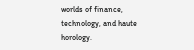worlds of finance, technology, and haute horology.